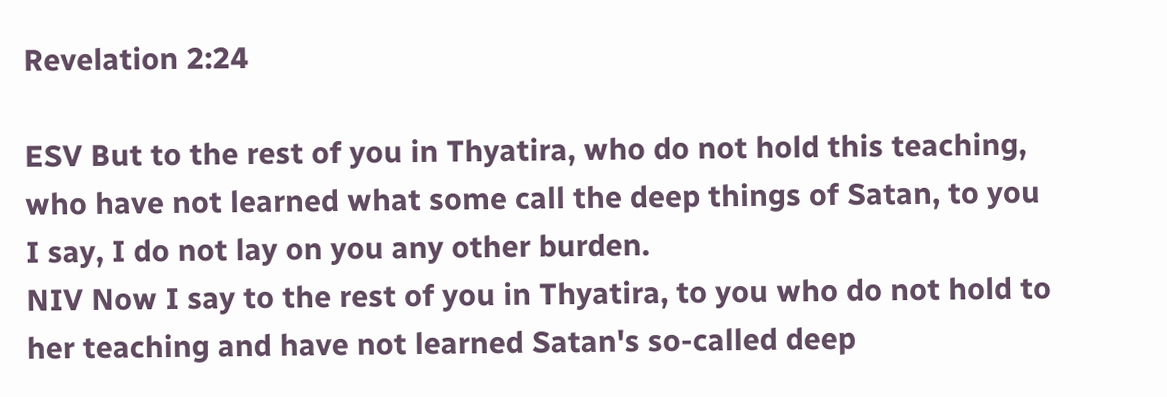Revelation 2:24

ESV But to the rest of you in Thyatira, who do not hold this teaching, who have not learned what some call the deep things of Satan, to you I say, I do not lay on you any other burden.
NIV Now I say to the rest of you in Thyatira, to you who do not hold to her teaching and have not learned Satan's so-called deep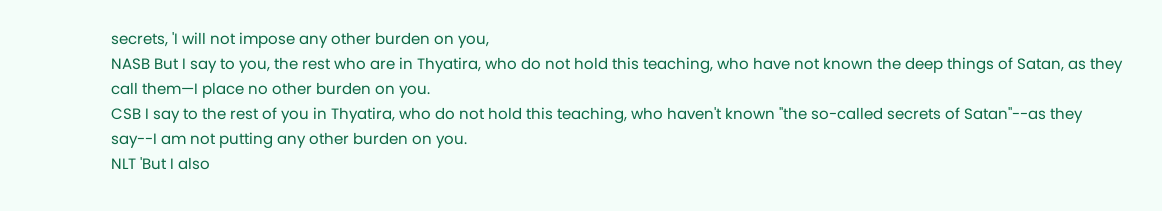secrets, 'I will not impose any other burden on you,
NASB But I say to you, the rest who are in Thyatira, who do not hold this teaching, who have not known the deep things of Satan, as they call them—I place no other burden on you.
CSB I say to the rest of you in Thyatira, who do not hold this teaching, who haven't known "the so-called secrets of Satan"--as they say--I am not putting any other burden on you.
NLT 'But I also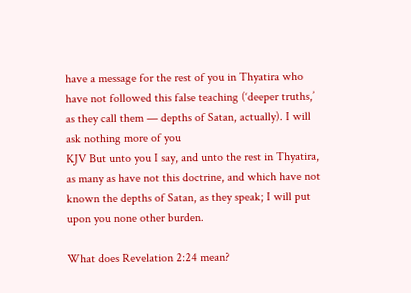have a message for the rest of you in Thyatira who have not followed this false teaching (‘deeper truths,’ as they call them — depths of Satan, actually). I will ask nothing more of you
KJV But unto you I say, and unto the rest in Thyatira, as many as have not this doctrine, and which have not known the depths of Satan, as they speak; I will put upon you none other burden.

What does Revelation 2:24 mean?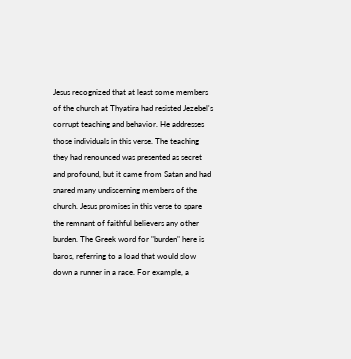Jesus recognized that at least some members of the church at Thyatira had resisted Jezebel's corrupt teaching and behavior. He addresses those individuals in this verse. The teaching they had renounced was presented as secret and profound, but it came from Satan and had snared many undiscerning members of the church. Jesus promises in this verse to spare the remnant of faithful believers any other burden. The Greek word for "burden" here is baros, referring to a load that would slow down a runner in a race. For example, a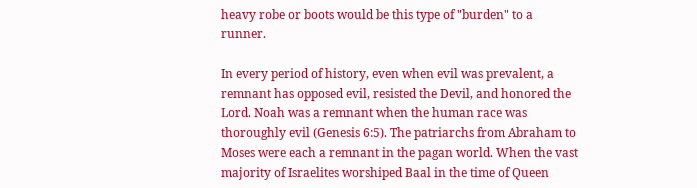heavy robe or boots would be this type of "burden" to a runner.

In every period of history, even when evil was prevalent, a remnant has opposed evil, resisted the Devil, and honored the Lord. Noah was a remnant when the human race was thoroughly evil (Genesis 6:5). The patriarchs from Abraham to Moses were each a remnant in the pagan world. When the vast majority of Israelites worshiped Baal in the time of Queen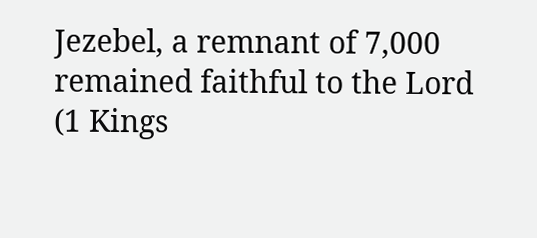Jezebel, a remnant of 7,000 remained faithful to the Lord (1 Kings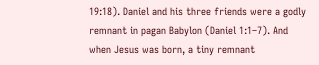19:18). Daniel and his three friends were a godly remnant in pagan Babylon (Daniel 1:1–7). And when Jesus was born, a tiny remnant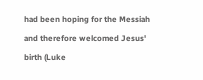had been hoping for the Messiah and therefore welcomed Jesus' birth (Luke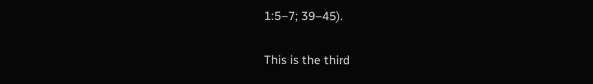1:5–7; 39–45).

This is the third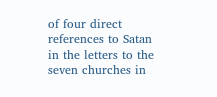of four direct references to Satan in the letters to the seven churches in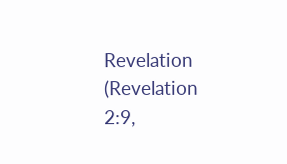Revelation (Revelation 2:9,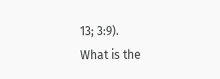13; 3:9).
What is the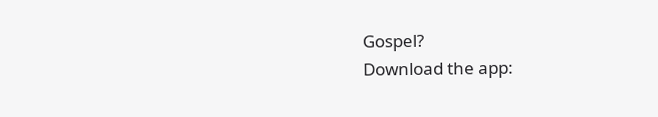Gospel?
Download the app: